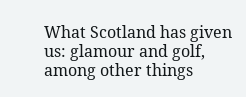What Scotland has given us: glamour and golf, among other things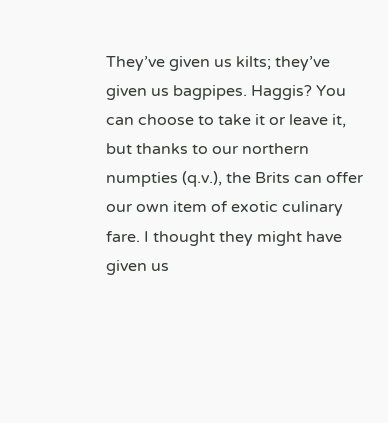They’ve given us kilts; they’ve given us bagpipes. Haggis? You can choose to take it or leave it, but thanks to our northern numpties (q.v.), the Brits can offer our own item of exotic culinary fare. I thought they might have given us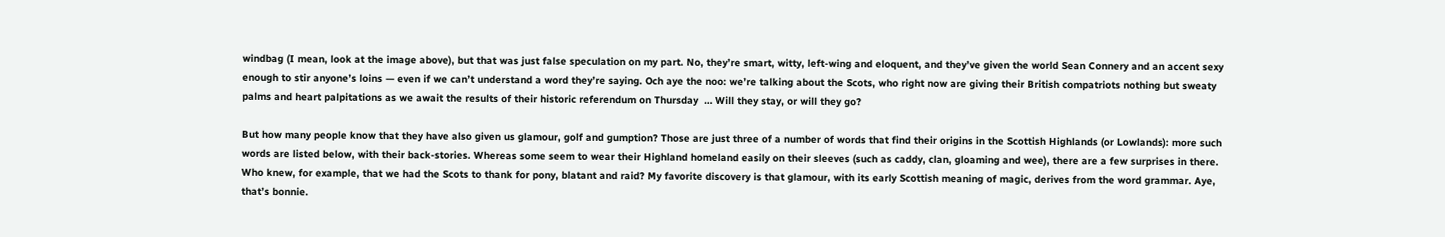windbag (I mean, look at the image above), but that was just false speculation on my part. No, they’re smart, witty, left-wing and eloquent, and they’ve given the world Sean Connery and an accent sexy enough to stir anyone’s loins — even if we can’t understand a word they’re saying. Och aye the noo: we’re talking about the Scots, who right now are giving their British compatriots nothing but sweaty palms and heart palpitations as we await the results of their historic referendum on Thursday  … Will they stay, or will they go?

But how many people know that they have also given us glamour, golf and gumption? Those are just three of a number of words that find their origins in the Scottish Highlands (or Lowlands): more such words are listed below, with their back-stories. Whereas some seem to wear their Highland homeland easily on their sleeves (such as caddy, clan, gloaming and wee), there are a few surprises in there. Who knew, for example, that we had the Scots to thank for pony, blatant and raid? My favorite discovery is that glamour, with its early Scottish meaning of magic, derives from the word grammar. Aye, that’s bonnie.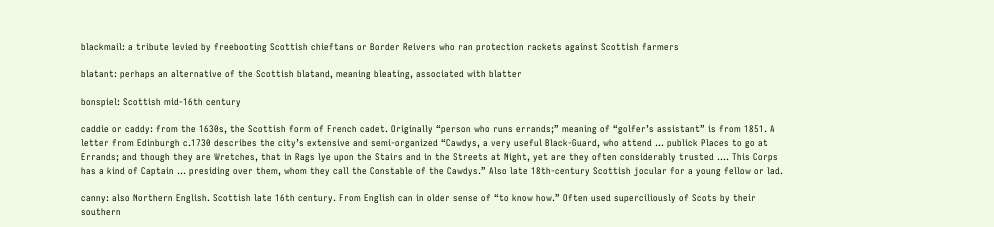blackmail: a tribute levied by freebooting Scottish chieftans or Border Reivers who ran protection rackets against Scottish farmers

blatant: perhaps an alternative of the Scottish blatand, meaning bleating, associated with blatter

bonspiel: Scottish mid-16th century

caddie or caddy: from the 1630s, the Scottish form of French cadet. Originally “person who runs errands;” meaning of “golfer’s assistant” is from 1851. A letter from Edinburgh c.1730 describes the city’s extensive and semi-organized “Cawdys, a very useful Black-Guard, who attend … publick Places to go at Errands; and though they are Wretches, that in Rags lye upon the Stairs and in the Streets at Night, yet are they often considerably trusted …. This Corps has a kind of Captain … presiding over them, whom they call the Constable of the Cawdys.” Also late 18th-century Scottish jocular for a young fellow or lad.

canny: also Northern English. Scottish late 16th century. From English can in older sense of “to know how.” Often used superciliously of Scots by their southern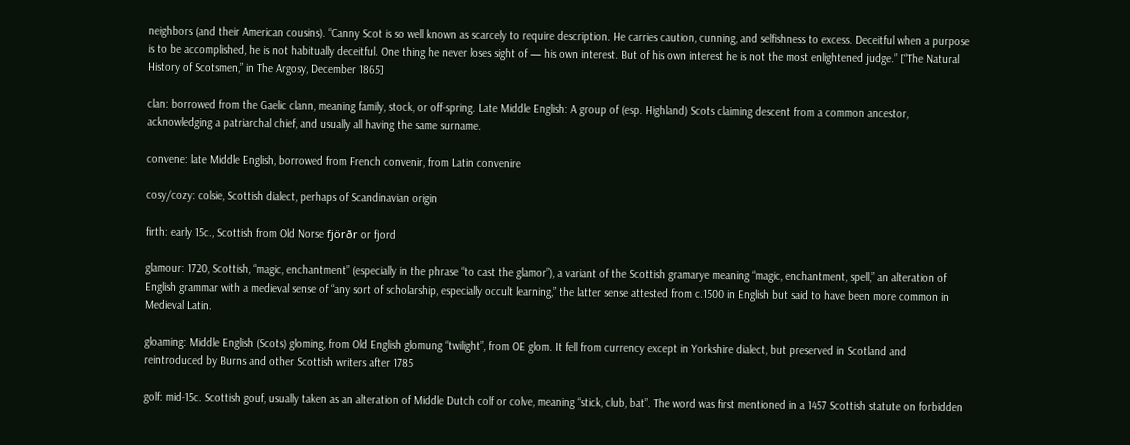neighbors (and their American cousins). “Canny Scot is so well known as scarcely to require description. He carries caution, cunning, and selfishness to excess. Deceitful when a purpose is to be accomplished, he is not habitually deceitful. One thing he never loses sight of — his own interest. But of his own interest he is not the most enlightened judge.” [“The Natural History of Scotsmen,” in The Argosy, December 1865]

clan: borrowed from the Gaelic clann, meaning family, stock, or off-spring. Late Middle English: A group of (esp. Highland) Scots claiming descent from a common ancestor, acknowledging a patriarchal chief, and usually all having the same surname.

convene: late Middle English, borrowed from French convenir, from Latin convenire

cosy/cozy: colsie, Scottish dialect, perhaps of Scandinavian origin

firth: early 15c., Scottish from Old Norse fjörðr or fjord

glamour: 1720, Scottish, “magic, enchantment” (especially in the phrase “to cast the glamor”), a variant of the Scottish gramarye meaning “magic, enchantment, spell,” an alteration of English grammar with a medieval sense of “any sort of scholarship, especially occult learning,” the latter sense attested from c.1500 in English but said to have been more common in Medieval Latin.

gloaming: Middle English (Scots) gloming, from Old English glomung “twilight”, from OE glom. It fell from currency except in Yorkshire dialect, but preserved in Scotland and reintroduced by Burns and other Scottish writers after 1785

golf: mid-15c. Scottish gouf, usually taken as an alteration of Middle Dutch colf or colve, meaning “stick, club, bat”. The word was first mentioned in a 1457 Scottish statute on forbidden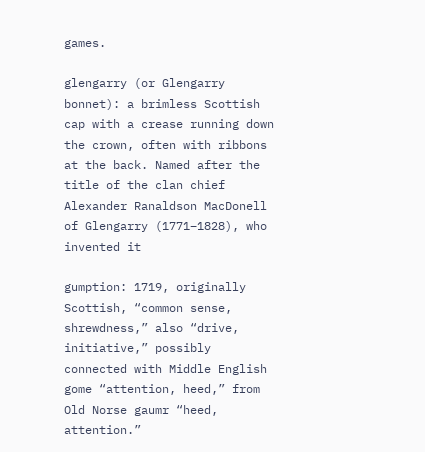games.

glengarry (or Glengarry bonnet): a brimless Scottish cap with a crease running down the crown, often with ribbons at the back. Named after the title of the clan chief Alexander Ranaldson MacDonell of Glengarry (1771–1828), who invented it

gumption: 1719, originally Scottish, “common sense, shrewdness,” also “drive, initiative,” possibly connected with Middle English gome “attention, heed,” from Old Norse gaumr “heed, attention.”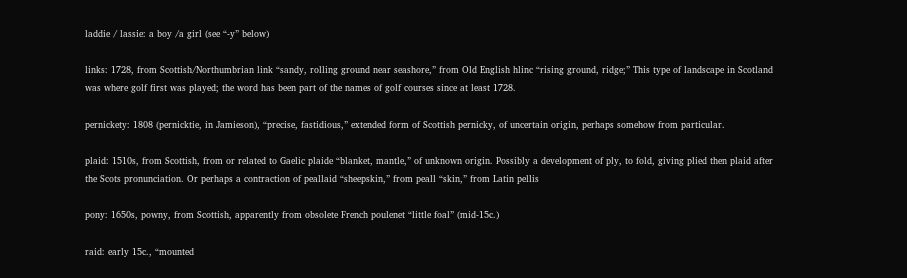laddie / lassie: a boy /a girl (see “-y” below)

links: 1728, from Scottish/Northumbrian link “sandy, rolling ground near seashore,” from Old English hlinc “rising ground, ridge;” This type of landscape in Scotland was where golf first was played; the word has been part of the names of golf courses since at least 1728.

pernickety: 1808 (pernicktie, in Jamieson), “precise, fastidious,” extended form of Scottish pernicky, of uncertain origin, perhaps somehow from particular.

plaid: 1510s, from Scottish, from or related to Gaelic plaide “blanket, mantle,” of unknown origin. Possibly a development of ply, to fold, giving plied then plaid after the Scots pronunciation. Or perhaps a contraction of peallaid “sheepskin,” from peall “skin,” from Latin pellis

pony: 1650s, powny, from Scottish, apparently from obsolete French poulenet “little foal” (mid-15c.)

raid: early 15c., “mounted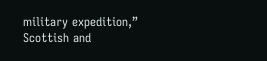military expedition,” Scottish and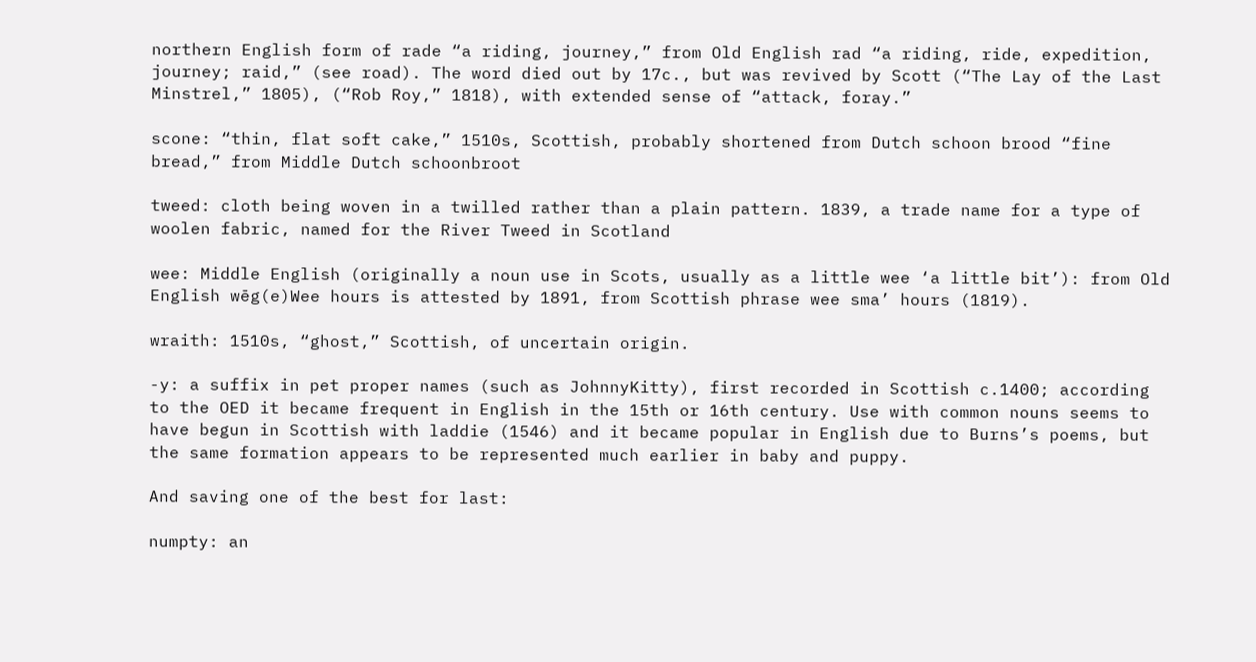northern English form of rade “a riding, journey,” from Old English rad “a riding, ride, expedition, journey; raid,” (see road). The word died out by 17c., but was revived by Scott (“The Lay of the Last Minstrel,” 1805), (“Rob Roy,” 1818), with extended sense of “attack, foray.”

scone: “thin, flat soft cake,” 1510s, Scottish, probably shortened from Dutch schoon brood “fine bread,” from Middle Dutch schoonbroot

tweed: cloth being woven in a twilled rather than a plain pattern. 1839, a trade name for a type of woolen fabric, named for the River Tweed in Scotland

wee: Middle English (originally a noun use in Scots, usually as a little wee ‘a little bit’): from Old English wēg(e)Wee hours is attested by 1891, from Scottish phrase wee sma’ hours (1819).

wraith: 1510s, “ghost,” Scottish, of uncertain origin.

-y: a suffix in pet proper names (such as JohnnyKitty), first recorded in Scottish c.1400; according to the OED it became frequent in English in the 15th or 16th century. Use with common nouns seems to have begun in Scottish with laddie (1546) and it became popular in English due to Burns’s poems, but the same formation appears to be represented much earlier in baby and puppy.

And saving one of the best for last:

numpty: an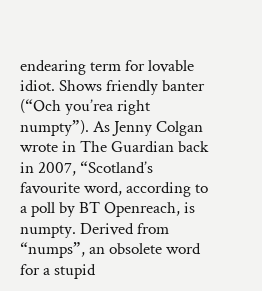endearing term for lovable idiot. Shows friendly banter (“Och you’rea right numpty”). As Jenny Colgan wrote in The Guardian back in 2007, “Scotland’s favourite word, according to a poll by BT Openreach, is numpty. Derived from “numps”, an obsolete word for a stupid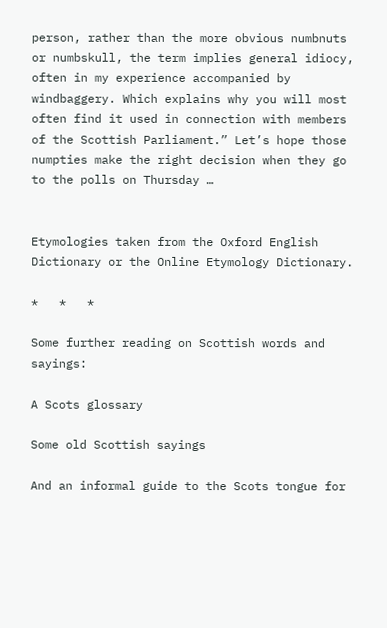person, rather than the more obvious numbnuts or numbskull, the term implies general idiocy, often in my experience accompanied by windbaggery. Which explains why you will most often find it used in connection with members of the Scottish Parliament.” Let’s hope those numpties make the right decision when they go to the polls on Thursday …


Etymologies taken from the Oxford English Dictionary or the Online Etymology Dictionary.

*   *   *

Some further reading on Scottish words and sayings:

A Scots glossary

Some old Scottish sayings

And an informal guide to the Scots tongue for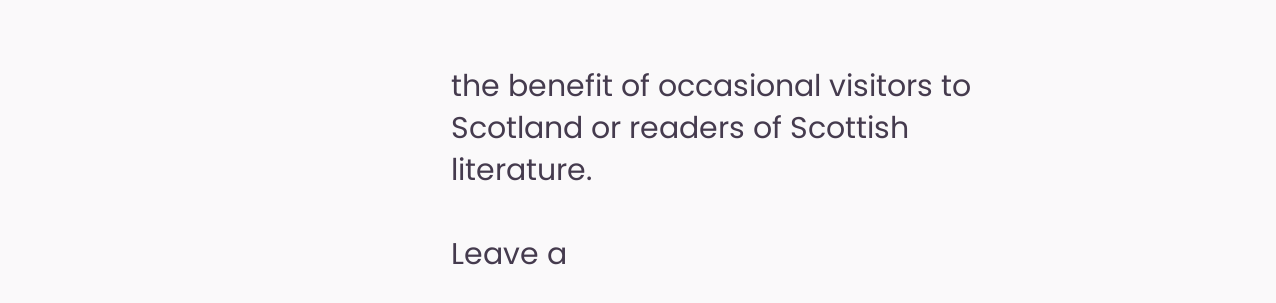the benefit of occasional visitors to Scotland or readers of Scottish literature.

Leave a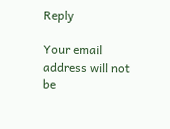Reply

Your email address will not be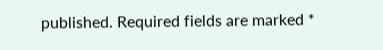published. Required fields are marked *